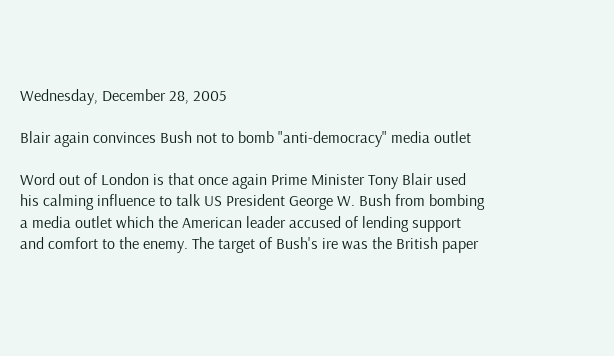Wednesday, December 28, 2005

Blair again convinces Bush not to bomb "anti-democracy" media outlet

Word out of London is that once again Prime Minister Tony Blair used his calming influence to talk US President George W. Bush from bombing a media outlet which the American leader accused of lending support and comfort to the enemy. The target of Bush's ire was the British paper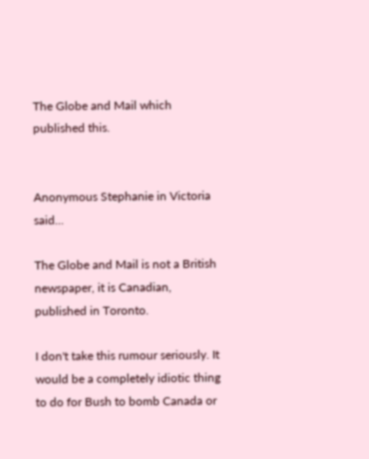The Globe and Mail which published this.


Anonymous Stephanie in Victoria said...

The Globe and Mail is not a British newspaper, it is Canadian, published in Toronto.

I don't take this rumour seriously. It would be a completely idiotic thing to do for Bush to bomb Canada or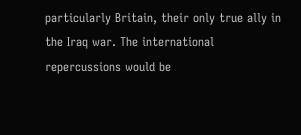particularly Britain, their only true ally in the Iraq war. The international repercussions would be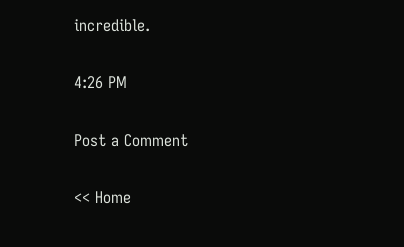incredible.

4:26 PM

Post a Comment

<< Home